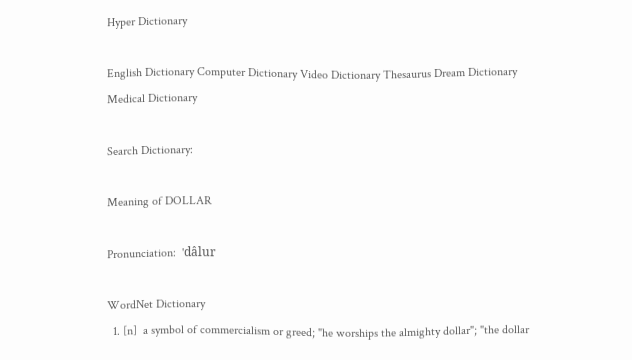Hyper Dictionary

English Dictionary Computer Dictionary Video Dictionary Thesaurus Dream Dictionary Medical Dictionary

Search Dictionary:

Meaning of DOLLAR

Pronunciation:  'dâlur

WordNet Dictionary
  1. [n]  a symbol of commercialism or greed; "he worships the almighty dollar"; "the dollar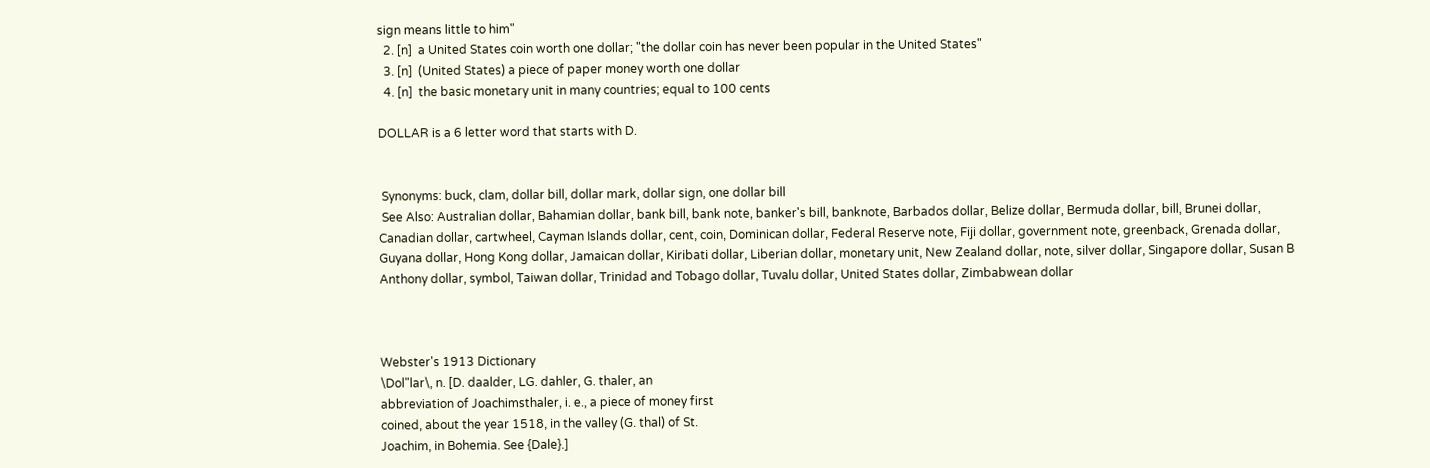sign means little to him"
  2. [n]  a United States coin worth one dollar; "the dollar coin has never been popular in the United States"
  3. [n]  (United States) a piece of paper money worth one dollar
  4. [n]  the basic monetary unit in many countries; equal to 100 cents

DOLLAR is a 6 letter word that starts with D.


 Synonyms: buck, clam, dollar bill, dollar mark, dollar sign, one dollar bill
 See Also: Australian dollar, Bahamian dollar, bank bill, bank note, banker's bill, banknote, Barbados dollar, Belize dollar, Bermuda dollar, bill, Brunei dollar, Canadian dollar, cartwheel, Cayman Islands dollar, cent, coin, Dominican dollar, Federal Reserve note, Fiji dollar, government note, greenback, Grenada dollar, Guyana dollar, Hong Kong dollar, Jamaican dollar, Kiribati dollar, Liberian dollar, monetary unit, New Zealand dollar, note, silver dollar, Singapore dollar, Susan B Anthony dollar, symbol, Taiwan dollar, Trinidad and Tobago dollar, Tuvalu dollar, United States dollar, Zimbabwean dollar



Webster's 1913 Dictionary
\Dol"lar\, n. [D. daalder, LG. dahler, G. thaler, an
abbreviation of Joachimsthaler, i. e., a piece of money first
coined, about the year 1518, in the valley (G. thal) of St.
Joachim, in Bohemia. See {Dale}.]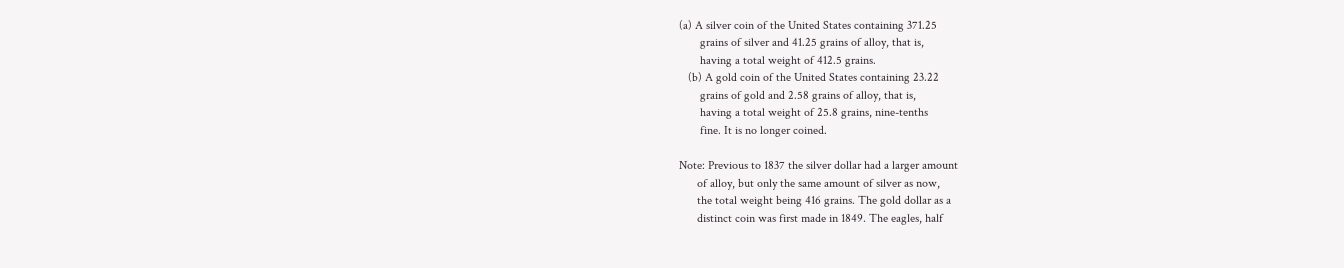(a) A silver coin of the United States containing 371.25
       grains of silver and 41.25 grains of alloy, that is,
       having a total weight of 412.5 grains.
   (b) A gold coin of the United States containing 23.22
       grains of gold and 2.58 grains of alloy, that is,
       having a total weight of 25.8 grains, nine-tenths
       fine. It is no longer coined.

Note: Previous to 1837 the silver dollar had a larger amount
      of alloy, but only the same amount of silver as now,
      the total weight being 416 grains. The gold dollar as a
      distinct coin was first made in 1849. The eagles, half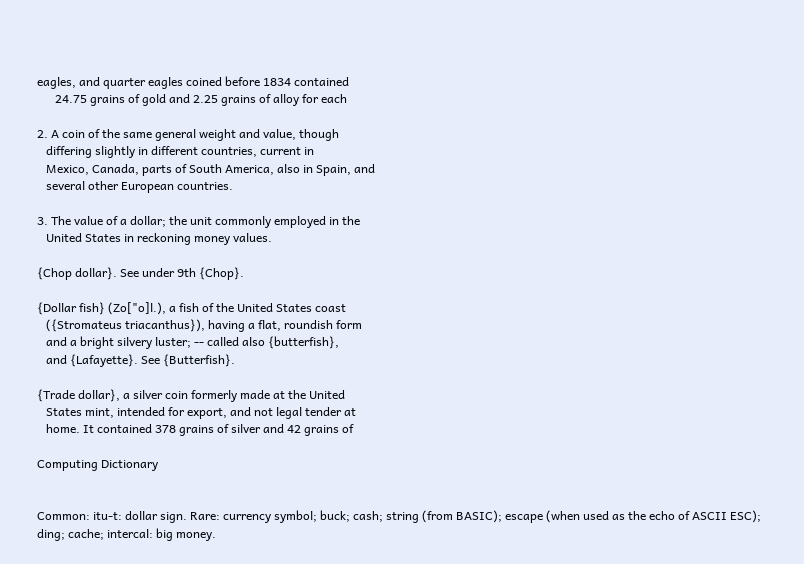eagles, and quarter eagles coined before 1834 contained
      24.75 grains of gold and 2.25 grains of alloy for each

2. A coin of the same general weight and value, though
   differing slightly in different countries, current in
   Mexico, Canada, parts of South America, also in Spain, and
   several other European countries.

3. The value of a dollar; the unit commonly employed in the
   United States in reckoning money values.

{Chop dollar}. See under 9th {Chop}.

{Dollar fish} (Zo["o]l.), a fish of the United States coast
   ({Stromateus triacanthus}), having a flat, roundish form
   and a bright silvery luster; -- called also {butterfish},
   and {Lafayette}. See {Butterfish}.

{Trade dollar}, a silver coin formerly made at the United
   States mint, intended for export, and not legal tender at
   home. It contained 378 grains of silver and 42 grains of

Computing Dictionary


Common: itu-t: dollar sign. Rare: currency symbol; buck; cash; string (from BASIC); escape (when used as the echo of ASCII ESC); ding; cache; intercal: big money.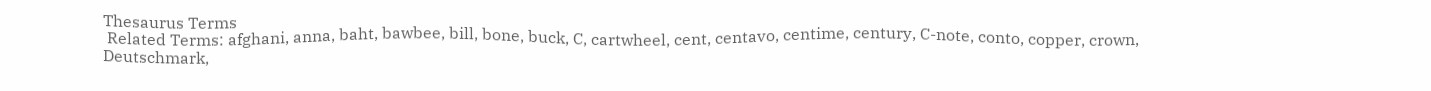Thesaurus Terms
 Related Terms: afghani, anna, baht, bawbee, bill, bone, buck, C, cartwheel, cent, centavo, centime, century, C-note, conto, copper, crown, Deutschmark,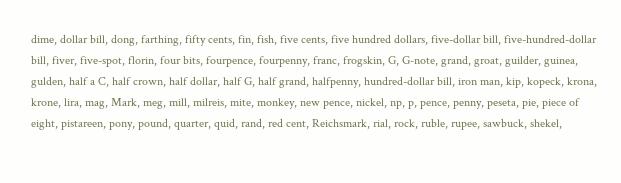dime, dollar bill, dong, farthing, fifty cents, fin, fish, five cents, five hundred dollars, five-dollar bill, five-hundred-dollar bill, fiver, five-spot, florin, four bits, fourpence, fourpenny, franc, frogskin, G, G-note, grand, groat, guilder, guinea, gulden, half a C, half crown, half dollar, half G, half grand, halfpenny, hundred-dollar bill, iron man, kip, kopeck, krona, krone, lira, mag, Mark, meg, mill, milreis, mite, monkey, new pence, nickel, np, p, pence, penny, peseta, pie, piece of eight, pistareen, pony, pound, quarter, quid, rand, red cent, Reichsmark, rial, rock, ruble, rupee, sawbuck, shekel,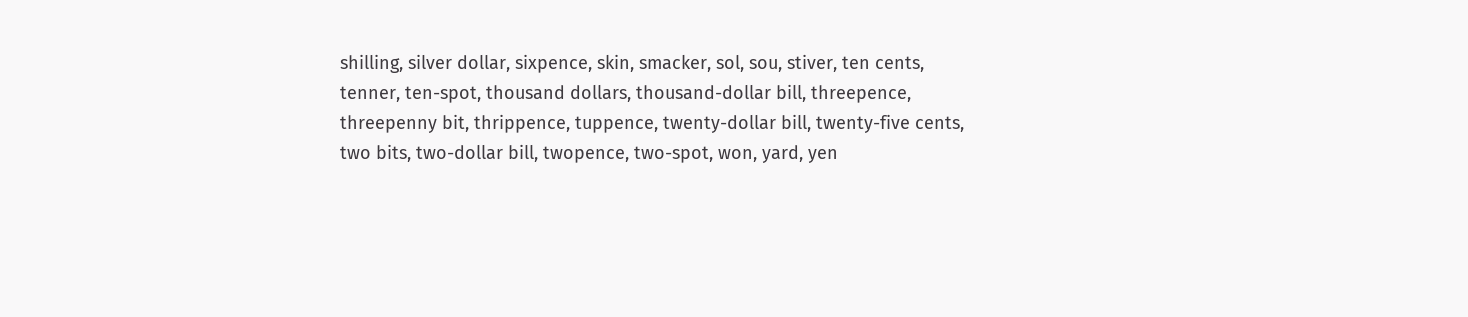shilling, silver dollar, sixpence, skin, smacker, sol, sou, stiver, ten cents, tenner, ten-spot, thousand dollars, thousand-dollar bill, threepence, threepenny bit, thrippence, tuppence, twenty-dollar bill, twenty-five cents, two bits, two-dollar bill, twopence, two-spot, won, yard, yen